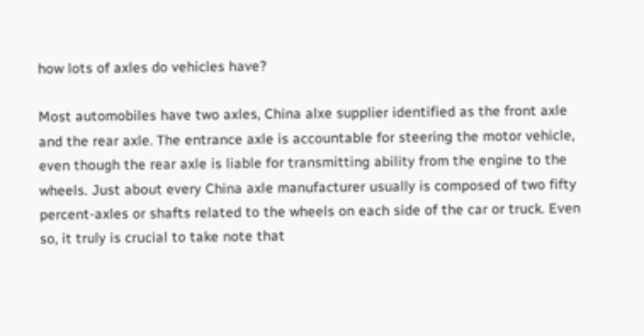how lots of axles do vehicles have?

Most automobiles have two axles, China alxe supplier identified as the front axle and the rear axle. The entrance axle is accountable for steering the motor vehicle, even though the rear axle is liable for transmitting ability from the engine to the wheels. Just about every China axle manufacturer usually is composed of two fifty percent-axles or shafts related to the wheels on each side of the car or truck. Even so, it truly is crucial to take note that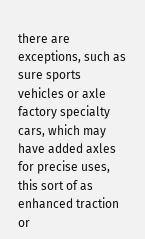there are exceptions, such as sure sports vehicles or axle factory specialty cars, which may have added axles for precise uses, this sort of as enhanced traction or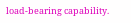load-bearing capability.